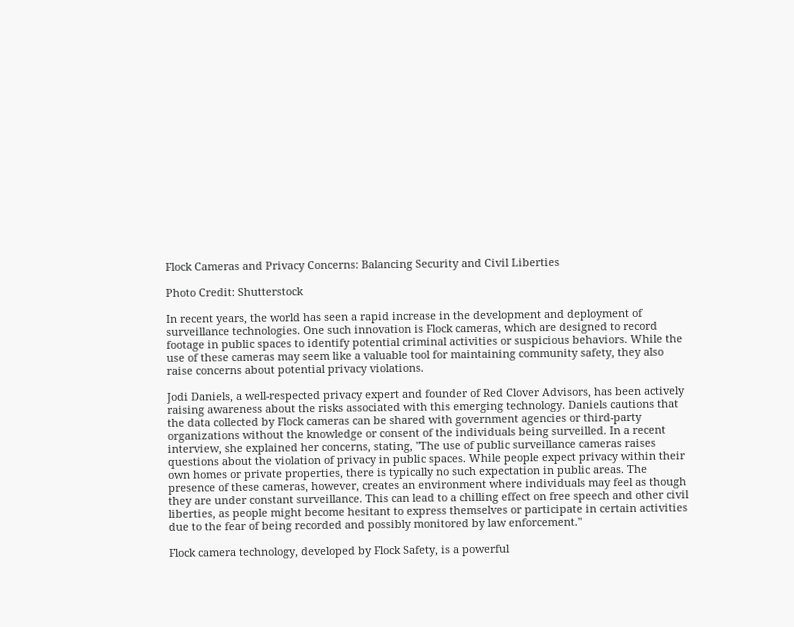Flock Cameras and Privacy Concerns: Balancing Security and Civil Liberties

Photo Credit: Shutterstock

In recent years, the world has seen a rapid increase in the development and deployment of surveillance technologies. One such innovation is Flock cameras, which are designed to record footage in public spaces to identify potential criminal activities or suspicious behaviors. While the use of these cameras may seem like a valuable tool for maintaining community safety, they also raise concerns about potential privacy violations.

Jodi Daniels, a well-respected privacy expert and founder of Red Clover Advisors, has been actively raising awareness about the risks associated with this emerging technology. Daniels cautions that the data collected by Flock cameras can be shared with government agencies or third-party organizations without the knowledge or consent of the individuals being surveilled. In a recent interview, she explained her concerns, stating, "The use of public surveillance cameras raises questions about the violation of privacy in public spaces. While people expect privacy within their own homes or private properties, there is typically no such expectation in public areas. The presence of these cameras, however, creates an environment where individuals may feel as though they are under constant surveillance. This can lead to a chilling effect on free speech and other civil liberties, as people might become hesitant to express themselves or participate in certain activities due to the fear of being recorded and possibly monitored by law enforcement."

Flock camera technology, developed by Flock Safety, is a powerful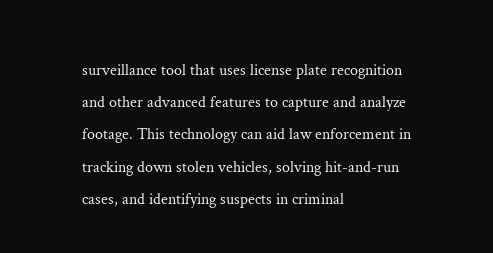surveillance tool that uses license plate recognition and other advanced features to capture and analyze footage. This technology can aid law enforcement in tracking down stolen vehicles, solving hit-and-run cases, and identifying suspects in criminal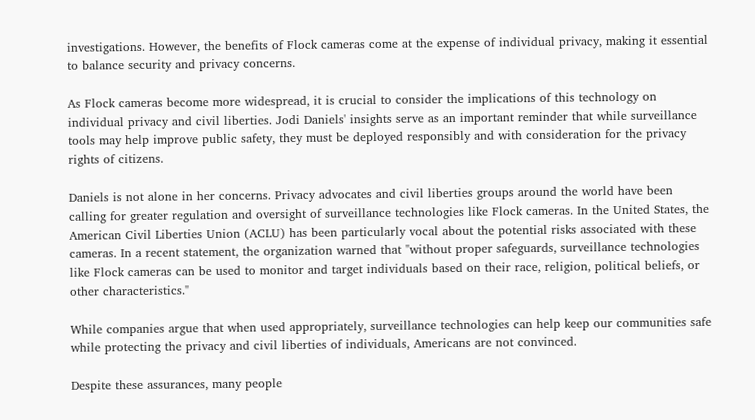investigations. However, the benefits of Flock cameras come at the expense of individual privacy, making it essential to balance security and privacy concerns.

As Flock cameras become more widespread, it is crucial to consider the implications of this technology on individual privacy and civil liberties. Jodi Daniels' insights serve as an important reminder that while surveillance tools may help improve public safety, they must be deployed responsibly and with consideration for the privacy rights of citizens.

Daniels is not alone in her concerns. Privacy advocates and civil liberties groups around the world have been calling for greater regulation and oversight of surveillance technologies like Flock cameras. In the United States, the American Civil Liberties Union (ACLU) has been particularly vocal about the potential risks associated with these cameras. In a recent statement, the organization warned that "without proper safeguards, surveillance technologies like Flock cameras can be used to monitor and target individuals based on their race, religion, political beliefs, or other characteristics."

While companies argue that when used appropriately, surveillance technologies can help keep our communities safe while protecting the privacy and civil liberties of individuals, Americans are not convinced.

Despite these assurances, many people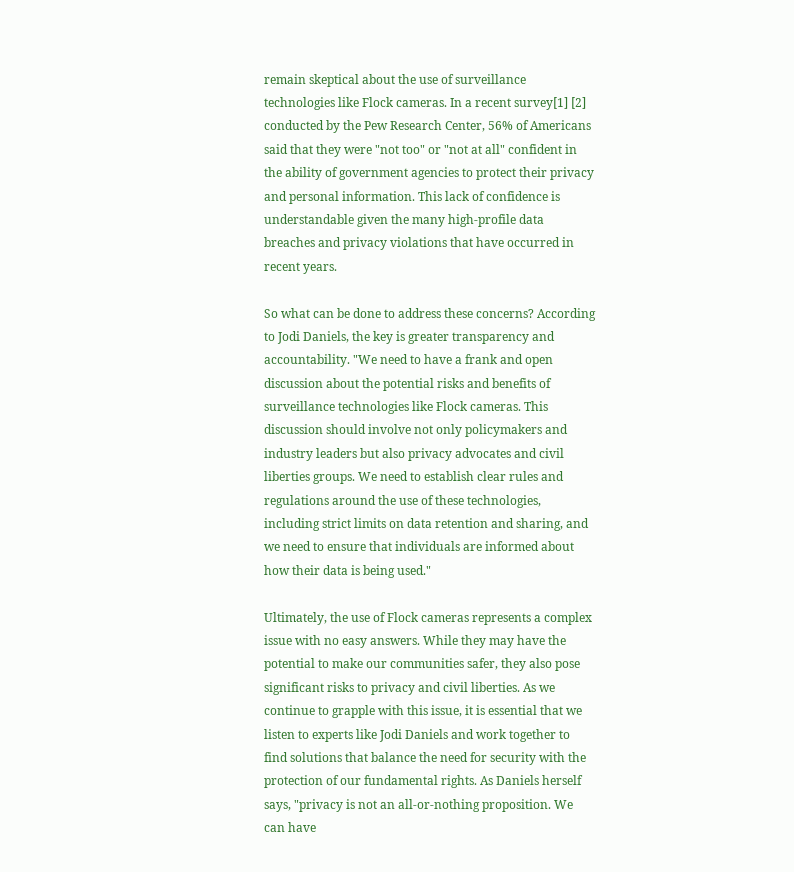remain skeptical about the use of surveillance technologies like Flock cameras. In a recent survey[1] [2]  conducted by the Pew Research Center, 56% of Americans said that they were "not too" or "not at all" confident in the ability of government agencies to protect their privacy and personal information. This lack of confidence is understandable given the many high-profile data breaches and privacy violations that have occurred in recent years.

So what can be done to address these concerns? According to Jodi Daniels, the key is greater transparency and accountability. "We need to have a frank and open discussion about the potential risks and benefits of surveillance technologies like Flock cameras. This discussion should involve not only policymakers and industry leaders but also privacy advocates and civil liberties groups. We need to establish clear rules and regulations around the use of these technologies, including strict limits on data retention and sharing, and we need to ensure that individuals are informed about how their data is being used."

Ultimately, the use of Flock cameras represents a complex issue with no easy answers. While they may have the potential to make our communities safer, they also pose significant risks to privacy and civil liberties. As we continue to grapple with this issue, it is essential that we listen to experts like Jodi Daniels and work together to find solutions that balance the need for security with the protection of our fundamental rights. As Daniels herself says, "privacy is not an all-or-nothing proposition. We can have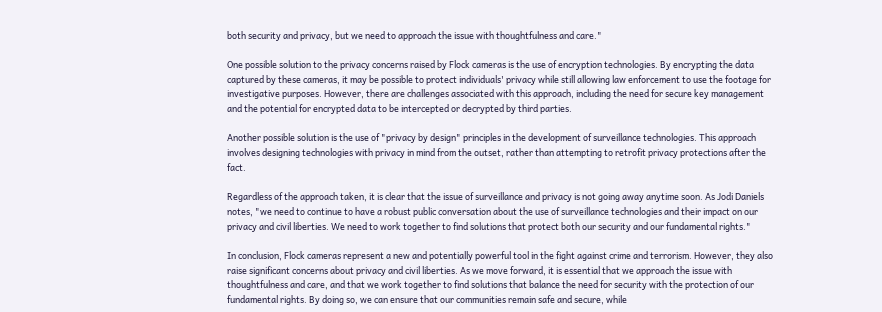both security and privacy, but we need to approach the issue with thoughtfulness and care."

One possible solution to the privacy concerns raised by Flock cameras is the use of encryption technologies. By encrypting the data captured by these cameras, it may be possible to protect individuals' privacy while still allowing law enforcement to use the footage for investigative purposes. However, there are challenges associated with this approach, including the need for secure key management and the potential for encrypted data to be intercepted or decrypted by third parties.

Another possible solution is the use of "privacy by design" principles in the development of surveillance technologies. This approach involves designing technologies with privacy in mind from the outset, rather than attempting to retrofit privacy protections after the fact.

Regardless of the approach taken, it is clear that the issue of surveillance and privacy is not going away anytime soon. As Jodi Daniels notes, "we need to continue to have a robust public conversation about the use of surveillance technologies and their impact on our privacy and civil liberties. We need to work together to find solutions that protect both our security and our fundamental rights."

In conclusion, Flock cameras represent a new and potentially powerful tool in the fight against crime and terrorism. However, they also raise significant concerns about privacy and civil liberties. As we move forward, it is essential that we approach the issue with thoughtfulness and care, and that we work together to find solutions that balance the need for security with the protection of our fundamental rights. By doing so, we can ensure that our communities remain safe and secure, while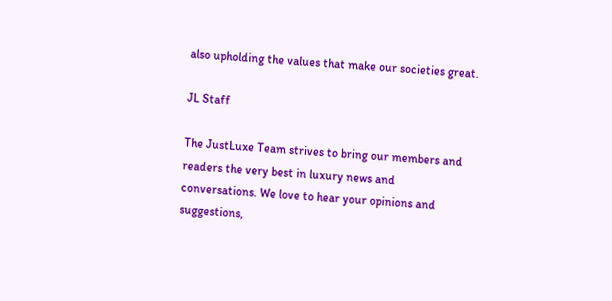also upholding the values that make our societies great.

JL Staff

The JustLuxe Team strives to bring our members and readers the very best in luxury news and conversations. We love to hear your opinions and suggestions,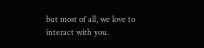but most of all, we love to interact with you.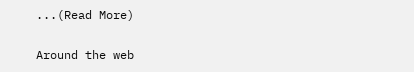...(Read More)

Around the web